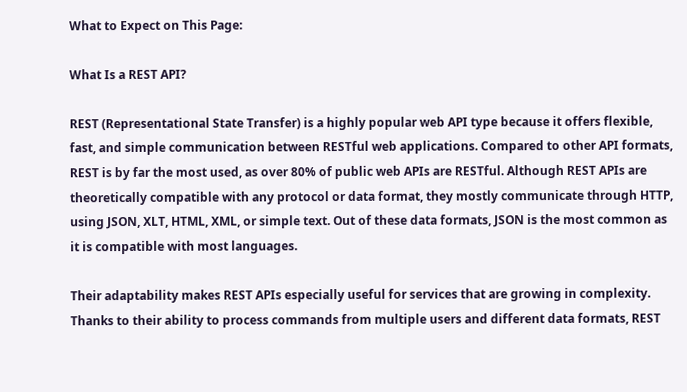What to Expect on This Page:

What Is a REST API?

REST (Representational State Transfer) is a highly popular web API type because it offers flexible, fast, and simple communication between RESTful web applications. Compared to other API formats, REST is by far the most used, as over 80% of public web APIs are RESTful. Although REST APIs are theoretically compatible with any protocol or data format, they mostly communicate through HTTP, using JSON, XLT, HTML, XML, or simple text. Out of these data formats, JSON is the most common as it is compatible with most languages.

Their adaptability makes REST APIs especially useful for services that are growing in complexity. Thanks to their ability to process commands from multiple users and different data formats, REST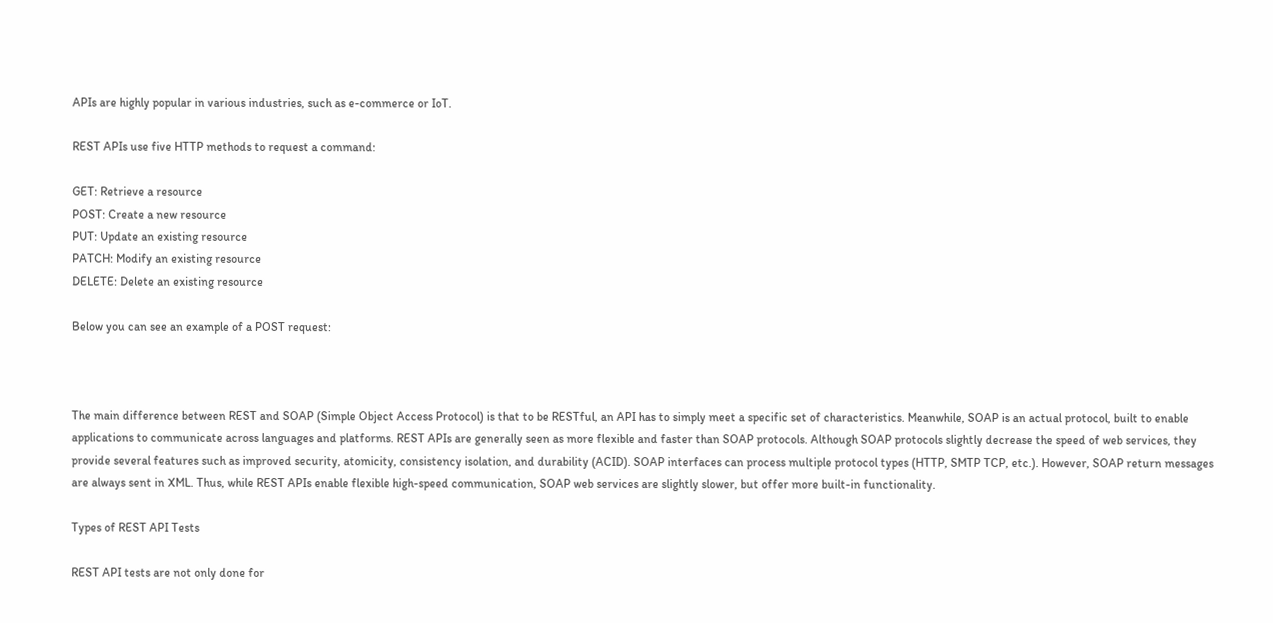APIs are highly popular in various industries, such as e-commerce or IoT.

REST APIs use five HTTP methods to request a command:

GET: Retrieve a resource
POST: Create a new resource
PUT: Update an existing resource
PATCH: Modify an existing resource
DELETE: Delete an existing resource

Below you can see an example of a POST request:



The main difference between REST and SOAP (Simple Object Access Protocol) is that to be RESTful, an API has to simply meet a specific set of characteristics. Meanwhile, SOAP is an actual protocol, built to enable applications to communicate across languages and platforms. REST APIs are generally seen as more flexible and faster than SOAP protocols. Although SOAP protocols slightly decrease the speed of web services, they provide several features such as improved security, atomicity, consistency isolation, and durability (ACID). SOAP interfaces can process multiple protocol types (HTTP, SMTP TCP, etc.). However, SOAP return messages are always sent in XML. Thus, while REST APIs enable flexible high-speed communication, SOAP web services are slightly slower, but offer more built-in functionality.

Types of REST API Tests

REST API tests are not only done for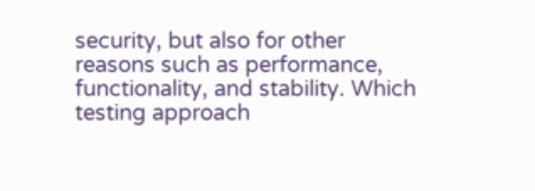security, but also for other reasons such as performance, functionality, and stability. Which testing approach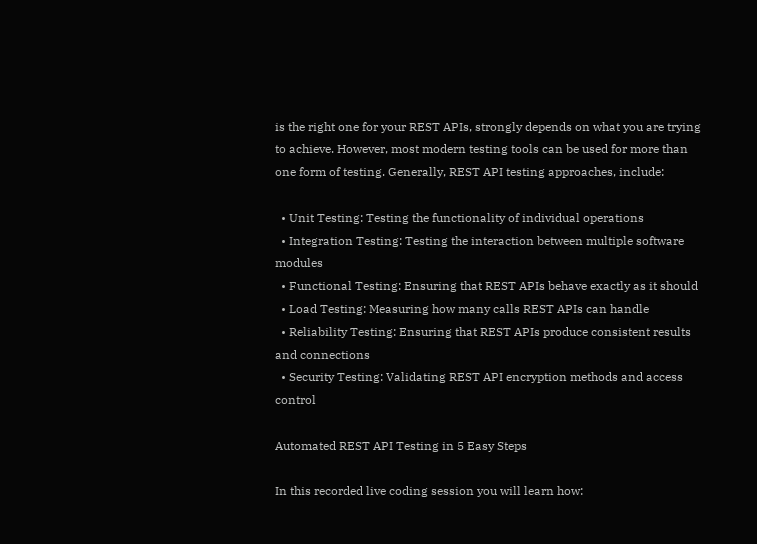is the right one for your REST APIs, strongly depends on what you are trying to achieve. However, most modern testing tools can be used for more than one form of testing. Generally, REST API testing approaches, include:

  • Unit Testing: Testing the functionality of individual operations
  • Integration Testing: Testing the interaction between multiple software modules
  • Functional Testing: Ensuring that REST APIs behave exactly as it should
  • Load Testing: Measuring how many calls REST APIs can handle
  • Reliability Testing: Ensuring that REST APIs produce consistent results and connections
  • Security Testing: Validating REST API encryption methods and access control

Automated REST API Testing in 5 Easy Steps

In this recorded live coding session you will learn how: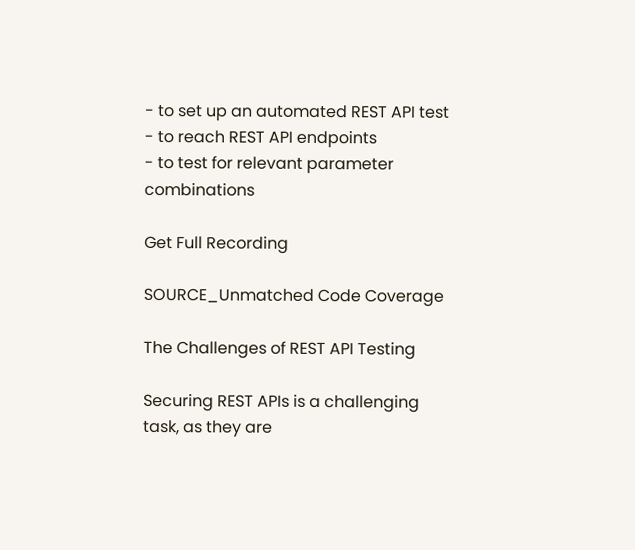- to set up an automated REST API test
- to reach REST API endpoints
- to test for relevant parameter combinations

Get Full Recording

SOURCE_Unmatched Code Coverage

The Challenges of REST API Testing

Securing REST APIs is a challenging task, as they are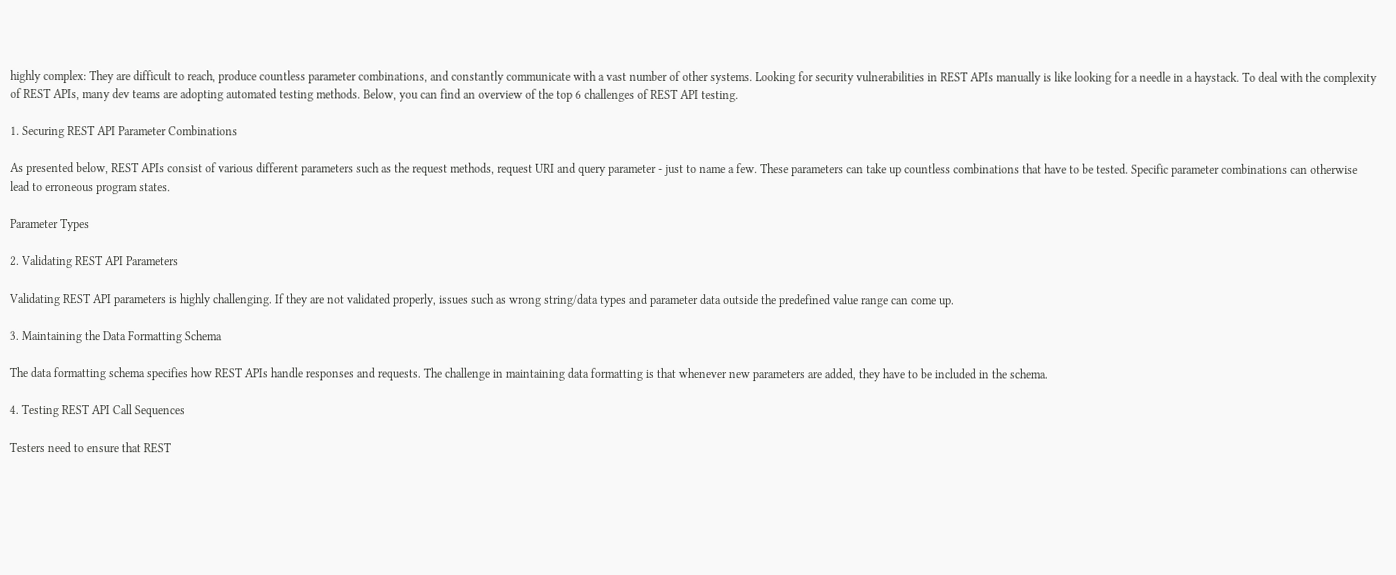highly complex: They are difficult to reach, produce countless parameter combinations, and constantly communicate with a vast number of other systems. Looking for security vulnerabilities in REST APIs manually is like looking for a needle in a haystack. To deal with the complexity of REST APIs, many dev teams are adopting automated testing methods. Below, you can find an overview of the top 6 challenges of REST API testing.

1. Securing REST API Parameter Combinations

As presented below, REST APIs consist of various different parameters such as the request methods, request URI and query parameter - just to name a few. These parameters can take up countless combinations that have to be tested. Specific parameter combinations can otherwise lead to erroneous program states.

Parameter Types

2. Validating REST API Parameters

Validating REST API parameters is highly challenging. If they are not validated properly, issues such as wrong string/data types and parameter data outside the predefined value range can come up.

3. Maintaining the Data Formatting Schema

The data formatting schema specifies how REST APIs handle responses and requests. The challenge in maintaining data formatting is that whenever new parameters are added, they have to be included in the schema.

4. Testing REST API Call Sequences

Testers need to ensure that REST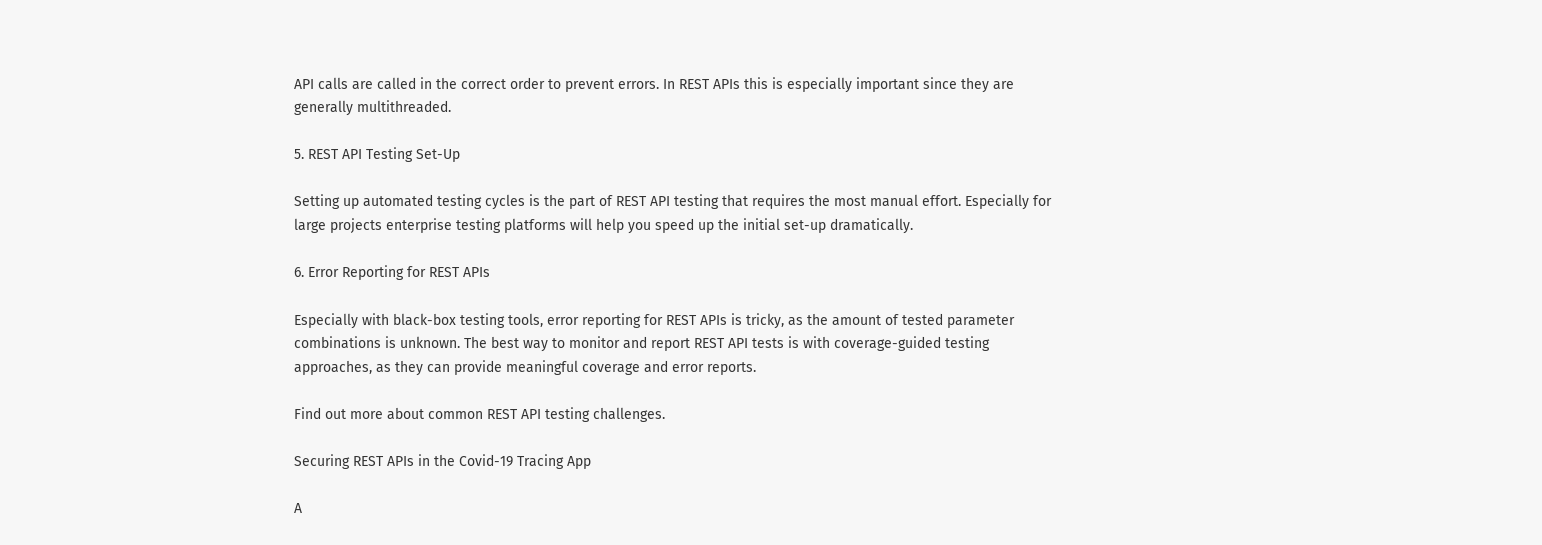API calls are called in the correct order to prevent errors. In REST APIs this is especially important since they are generally multithreaded.

5. REST API Testing Set-Up

Setting up automated testing cycles is the part of REST API testing that requires the most manual effort. Especially for large projects enterprise testing platforms will help you speed up the initial set-up dramatically.

6. Error Reporting for REST APIs

Especially with black-box testing tools, error reporting for REST APIs is tricky, as the amount of tested parameter combinations is unknown. The best way to monitor and report REST API tests is with coverage-guided testing approaches, as they can provide meaningful coverage and error reports.

Find out more about common REST API testing challenges.

Securing REST APIs in the Covid-19 Tracing App

A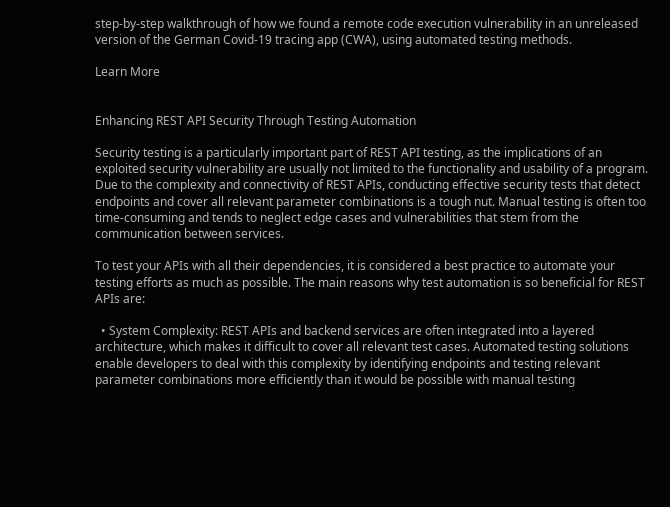step-by-step walkthrough of how we found a remote code execution vulnerability in an unreleased version of the German Covid-19 tracing app (CWA), using automated testing methods.

Learn More


Enhancing REST API Security Through Testing Automation

Security testing is a particularly important part of REST API testing, as the implications of an exploited security vulnerability are usually not limited to the functionality and usability of a program. Due to the complexity and connectivity of REST APIs, conducting effective security tests that detect endpoints and cover all relevant parameter combinations is a tough nut. Manual testing is often too time-consuming and tends to neglect edge cases and vulnerabilities that stem from the communication between services.

To test your APIs with all their dependencies, it is considered a best practice to automate your testing efforts as much as possible. The main reasons why test automation is so beneficial for REST APIs are:

  • System Complexity: REST APIs and backend services are often integrated into a layered architecture, which makes it difficult to cover all relevant test cases. Automated testing solutions enable developers to deal with this complexity by identifying endpoints and testing relevant parameter combinations more efficiently than it would be possible with manual testing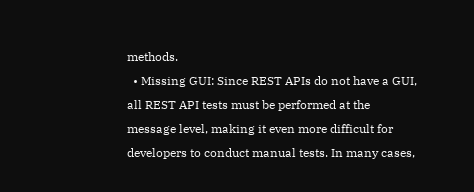methods.
  • Missing GUI: Since REST APIs do not have a GUI, all REST API tests must be performed at the message level, making it even more difficult for developers to conduct manual tests. In many cases,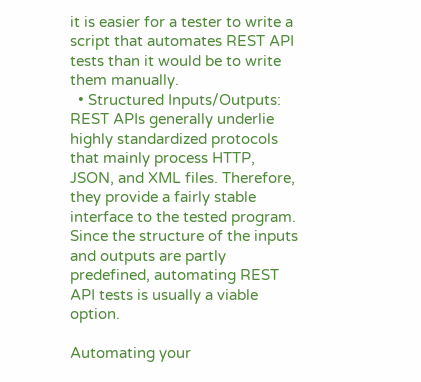it is easier for a tester to write a script that automates REST API tests than it would be to write them manually.
  • Structured Inputs/Outputs: REST APIs generally underlie highly standardized protocols that mainly process HTTP, JSON, and XML files. Therefore, they provide a fairly stable interface to the tested program. Since the structure of the inputs and outputs are partly predefined, automating REST API tests is usually a viable option.

Automating your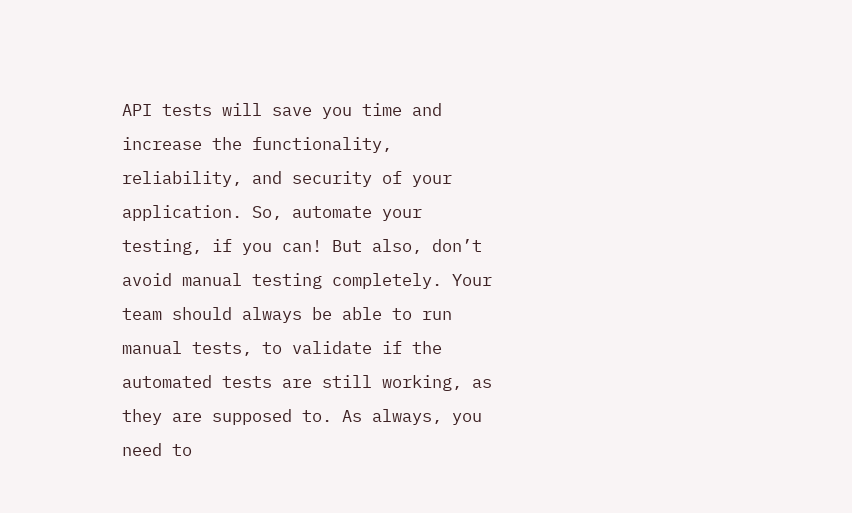API tests will save you time and increase the functionality, reliability, and security of your application. So, automate your testing, if you can! But also, don’t avoid manual testing completely. Your team should always be able to run manual tests, to validate if the automated tests are still working, as they are supposed to. As always, you need to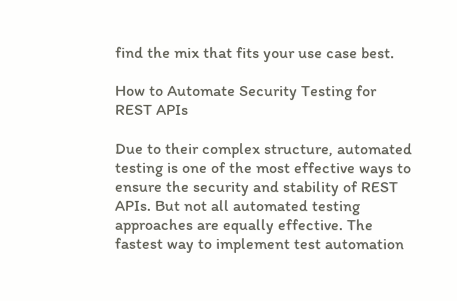find the mix that fits your use case best.

How to Automate Security Testing for REST APIs

Due to their complex structure, automated testing is one of the most effective ways to ensure the security and stability of REST APIs. But not all automated testing approaches are equally effective. The fastest way to implement test automation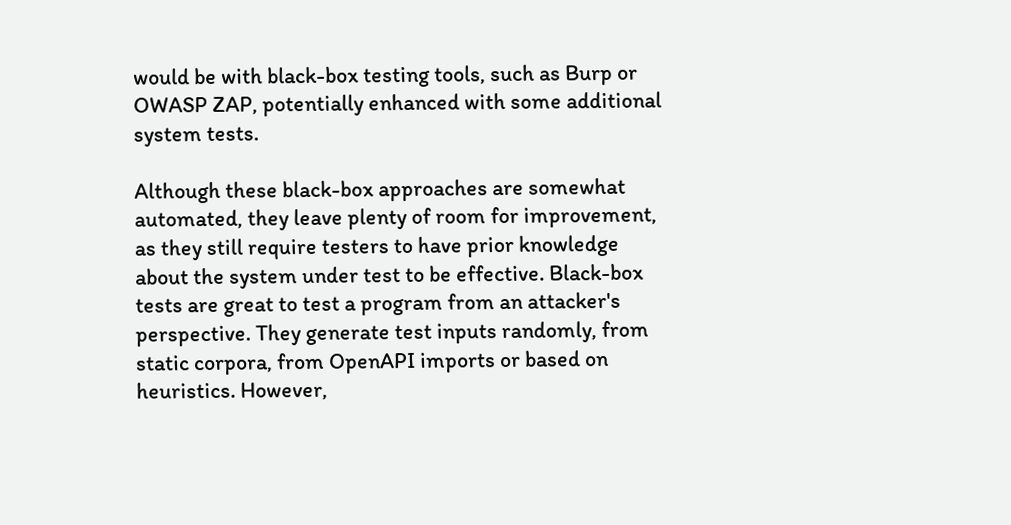would be with black-box testing tools, such as Burp or OWASP ZAP, potentially enhanced with some additional system tests.

Although these black-box approaches are somewhat automated, they leave plenty of room for improvement, as they still require testers to have prior knowledge about the system under test to be effective. Black-box tests are great to test a program from an attacker's perspective. They generate test inputs randomly, from static corpora, from OpenAPI imports or based on heuristics. However,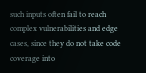such inputs often fail to reach complex vulnerabilities and edge cases, since they do not take code coverage into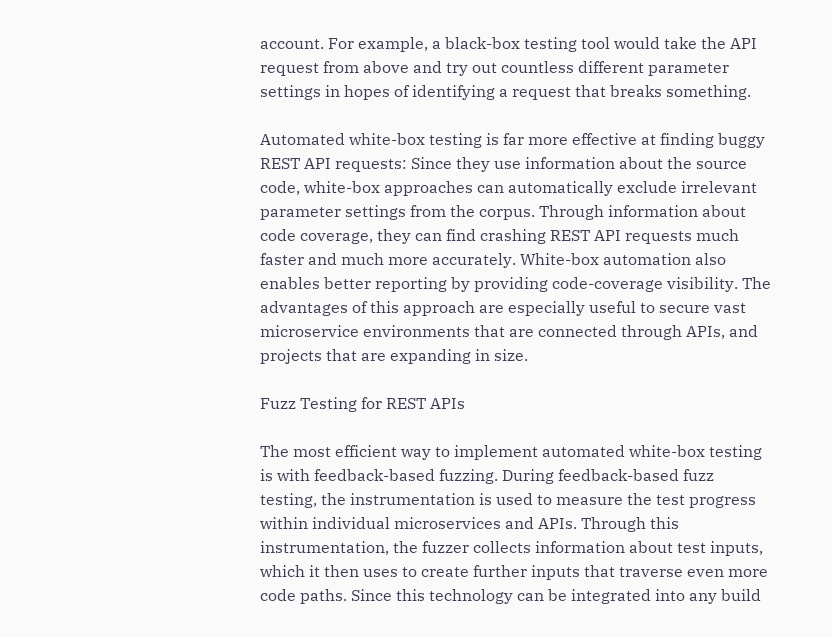account. For example, a black-box testing tool would take the API request from above and try out countless different parameter settings in hopes of identifying a request that breaks something.

Automated white-box testing is far more effective at finding buggy REST API requests: Since they use information about the source code, white-box approaches can automatically exclude irrelevant parameter settings from the corpus. Through information about code coverage, they can find crashing REST API requests much faster and much more accurately. White-box automation also enables better reporting by providing code-coverage visibility. The advantages of this approach are especially useful to secure vast microservice environments that are connected through APIs, and projects that are expanding in size.

Fuzz Testing for REST APIs

The most efficient way to implement automated white-box testing is with feedback-based fuzzing. During feedback-based fuzz testing, the instrumentation is used to measure the test progress within individual microservices and APIs. Through this instrumentation, the fuzzer collects information about test inputs, which it then uses to create further inputs that traverse even more code paths. Since this technology can be integrated into any build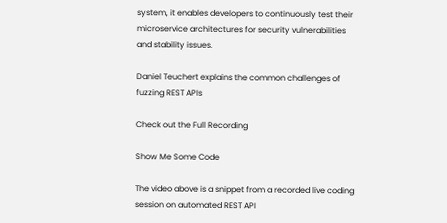system, it enables developers to continuously test their microservice architectures for security vulnerabilities and stability issues.

Daniel Teuchert explains the common challenges of fuzzing REST APIs

Check out the Full Recording

Show Me Some Code

The video above is a snippet from a recorded live coding session on automated REST API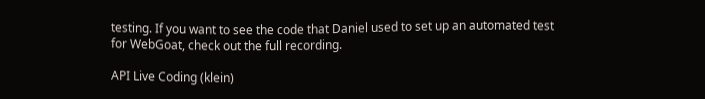testing. If you want to see the code that Daniel used to set up an automated test for WebGoat, check out the full recording.

API Live Coding (klein)